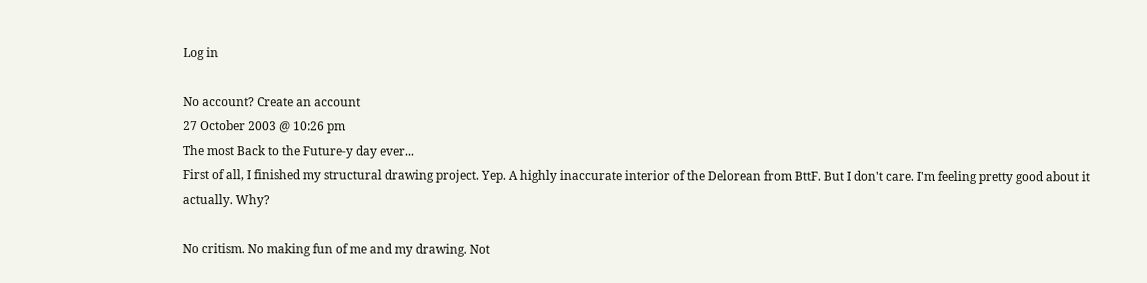Log in

No account? Create an account
27 October 2003 @ 10:26 pm
The most Back to the Future-y day ever...
First of all, I finished my structural drawing project. Yep. A highly inaccurate interior of the Delorean from BttF. But I don't care. I'm feeling pretty good about it actually. Why?

No critism. No making fun of me and my drawing. Not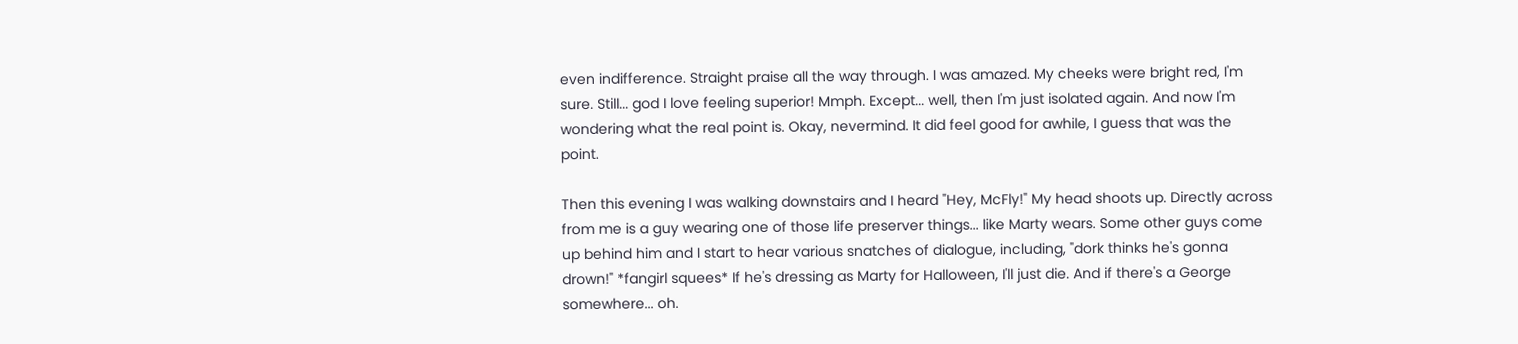even indifference. Straight praise all the way through. I was amazed. My cheeks were bright red, I'm sure. Still... god I love feeling superior! Mmph. Except... well, then I'm just isolated again. And now I'm wondering what the real point is. Okay, nevermind. It did feel good for awhile, I guess that was the point.

Then this evening I was walking downstairs and I heard "Hey, McFly!" My head shoots up. Directly across from me is a guy wearing one of those life preserver things... like Marty wears. Some other guys come up behind him and I start to hear various snatches of dialogue, including, "dork thinks he's gonna drown!" *fangirl squees* If he's dressing as Marty for Halloween, I'll just die. And if there's a George somewhere... oh.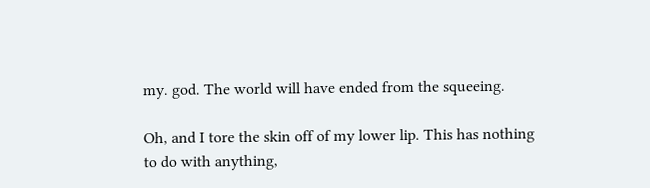my. god. The world will have ended from the squeeing.

Oh, and I tore the skin off of my lower lip. This has nothing to do with anything,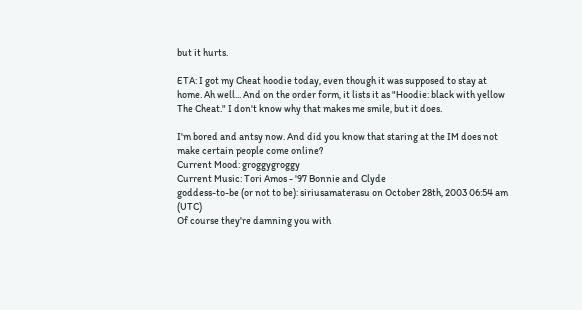but it hurts.

ETA: I got my Cheat hoodie today, even though it was supposed to stay at home. Ah well... And on the order form, it lists it as "Hoodie: black with yellow The Cheat." I don't know why that makes me smile, but it does.

I'm bored and antsy now. And did you know that staring at the IM does not make certain people come online?
Current Mood: groggygroggy
Current Music: Tori Amos - '97 Bonnie and Clyde
goddess-to-be (or not to be): siriusamaterasu on October 28th, 2003 06:54 am (UTC)
Of course they're damning you with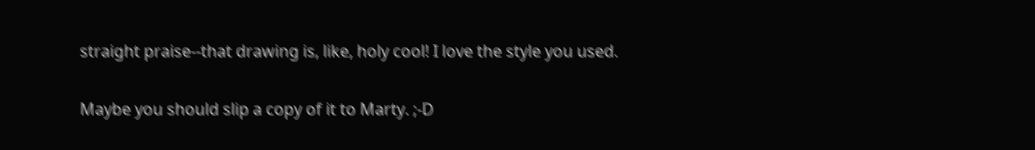straight praise--that drawing is, like, holy cool! I love the style you used.

Maybe you should slip a copy of it to Marty. ;-D